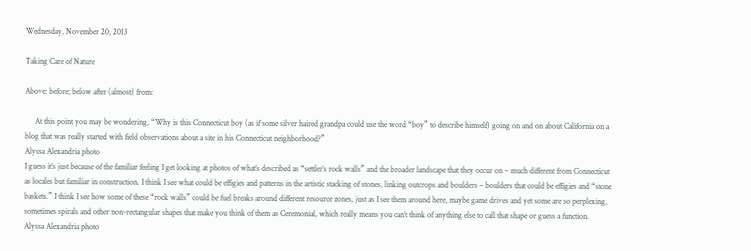Wednesday, November 20, 2013

Taking Care of Nature

Above: before; below after (almost) from:

     At this point you may be wondering, “Why is this Connecticut boy (as if some silver haired grandpa could use the word “boy” to describe himself) going on and on about California on a blog that was really started with field observations about a site in his Connecticut neighborhood?”
Alyssa Alexandria photo
I guess it’s just because of the familiar feeling I get looking at photos of what’s described as “settler’s rock walls” and the broader landscape that they occur on – much different from Connecticut as locales but familiar in construction. I think I see what could be effigies and patterns in the artistic stacking of stones, linking outcrops and boulders – boulders that could be effigies and “stone baskets.” I think I see how some of these “rock walls” could be fuel breaks around different resource zones, just as I see them around here, maybe game drives and yet some are so perplexing, sometimes spirals and other non-rectangular shapes that make you think of them as Ceremonial, which really means you can’t think of anything else to call that shape or guess a function.
Alyssa Alexandria photo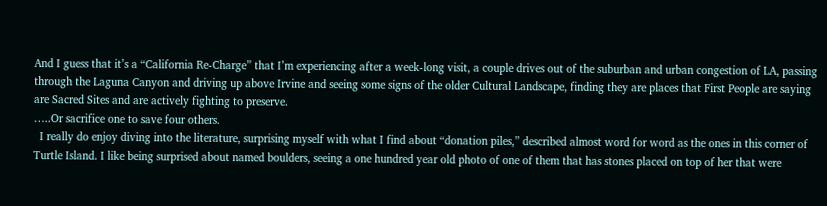And I guess that it’s a “California Re-Charge” that I’m experiencing after a week-long visit, a couple drives out of the suburban and urban congestion of LA, passing through the Laguna Canyon and driving up above Irvine and seeing some signs of the older Cultural Landscape, finding they are places that First People are saying are Sacred Sites and are actively fighting to preserve.
…..Or sacrifice one to save four others.
  I really do enjoy diving into the literature, surprising myself with what I find about “donation piles,” described almost word for word as the ones in this corner of Turtle Island. I like being surprised about named boulders, seeing a one hundred year old photo of one of them that has stones placed on top of her that were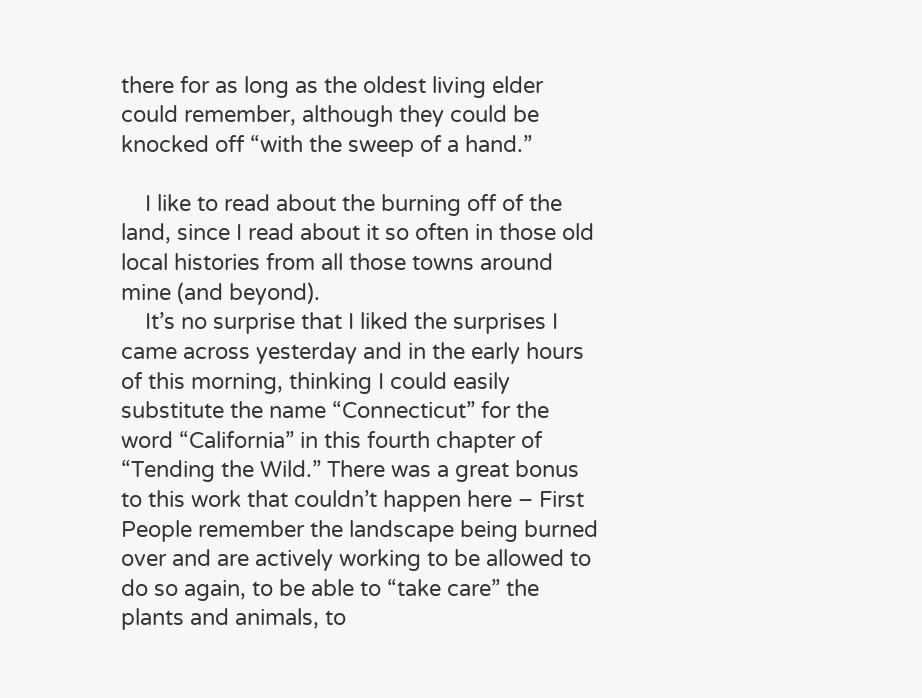there for as long as the oldest living elder could remember, although they could be knocked off “with the sweep of a hand.”

    I like to read about the burning off of the land, since I read about it so often in those old local histories from all those towns around mine (and beyond).
    It’s no surprise that I liked the surprises I came across yesterday and in the early hours of this morning, thinking I could easily substitute the name “Connecticut” for the word “California” in this fourth chapter of “Tending the Wild.” There was a great bonus to this work that couldn’t happen here – First People remember the landscape being burned over and are actively working to be allowed to do so again, to be able to “take care” the plants and animals, to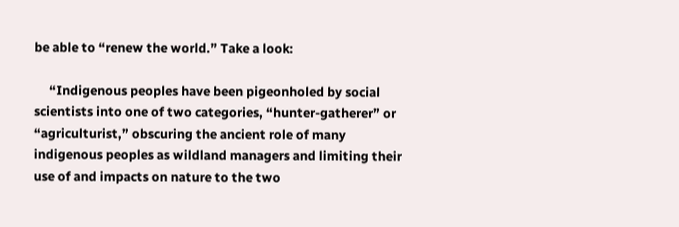be able to “renew the world.” Take a look:

     “Indigenous peoples have been pigeonholed by social scientists into one of two categories, “hunter-gatherer” or “agriculturist,” obscuring the ancient role of many indigenous peoples as wildland managers and limiting their use of and impacts on nature to the two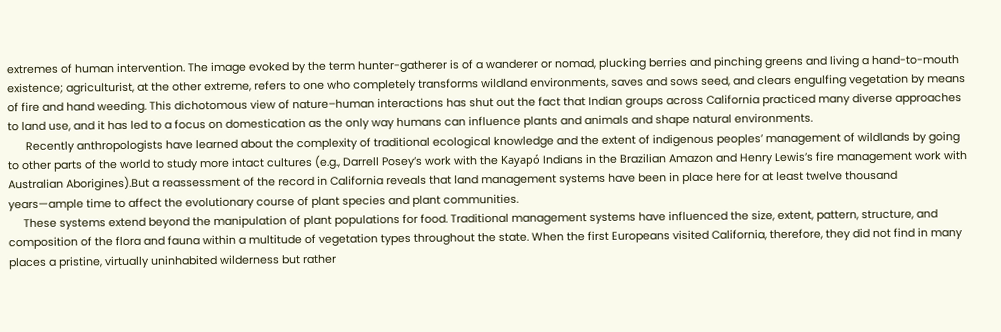extremes of human intervention. The image evoked by the term hunter-gatherer is of a wanderer or nomad, plucking berries and pinching greens and living a hand-to-mouth existence; agriculturist, at the other extreme, refers to one who completely transforms wildland environments, saves and sows seed, and clears engulfing vegetation by means of fire and hand weeding. This dichotomous view of nature–human interactions has shut out the fact that Indian groups across California practiced many diverse approaches to land use, and it has led to a focus on domestication as the only way humans can influence plants and animals and shape natural environments.
      Recently anthropologists have learned about the complexity of traditional ecological knowledge and the extent of indigenous peoples’ management of wildlands by going to other parts of the world to study more intact cultures (e.g., Darrell Posey’s work with the Kayapó Indians in the Brazilian Amazon and Henry Lewis’s fire management work with Australian Aborigines).But a reassessment of the record in California reveals that land management systems have been in place here for at least twelve thousand years—ample time to affect the evolutionary course of plant species and plant communities.
     These systems extend beyond the manipulation of plant populations for food. Traditional management systems have influenced the size, extent, pattern, structure, and composition of the flora and fauna within a multitude of vegetation types throughout the state. When the first Europeans visited California, therefore, they did not find in many places a pristine, virtually uninhabited wilderness but rather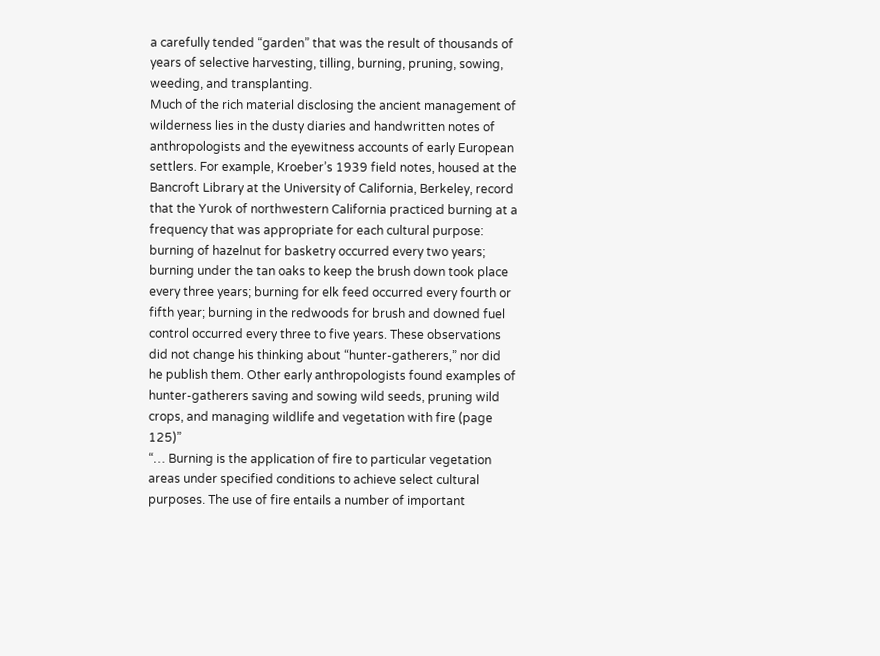a carefully tended “garden” that was the result of thousands of years of selective harvesting, tilling, burning, pruning, sowing, weeding, and transplanting.
Much of the rich material disclosing the ancient management of wilderness lies in the dusty diaries and handwritten notes of anthropologists and the eyewitness accounts of early European settlers. For example, Kroeber’s 1939 field notes, housed at the Bancroft Library at the University of California, Berkeley, record that the Yurok of northwestern California practiced burning at a frequency that was appropriate for each cultural purpose: burning of hazelnut for basketry occurred every two years; burning under the tan oaks to keep the brush down took place every three years; burning for elk feed occurred every fourth or fifth year; burning in the redwoods for brush and downed fuel control occurred every three to five years. These observations did not change his thinking about “hunter-gatherers,” nor did he publish them. Other early anthropologists found examples of hunter-gatherers saving and sowing wild seeds, pruning wild crops, and managing wildlife and vegetation with fire (page 125)”
“… Burning is the application of fire to particular vegetation areas under specified conditions to achieve select cultural purposes. The use of fire entails a number of important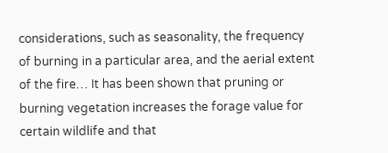considerations, such as seasonality, the frequency of burning in a particular area, and the aerial extent of the fire… It has been shown that pruning or burning vegetation increases the forage value for certain wildlife and that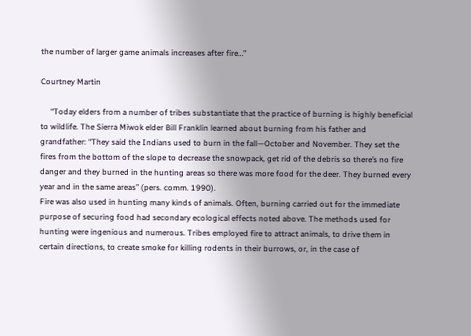the number of larger game animals increases after fire…”

Courtney Martin

     “Today elders from a number of tribes substantiate that the practice of burning is highly beneficial to wildlife. The Sierra Miwok elder Bill Franklin learned about burning from his father and grandfather: “They said the Indians used to burn in the fall—October and November. They set the fires from the bottom of the slope to decrease the snowpack, get rid of the debris so there’s no fire danger and they burned in the hunting areas so there was more food for the deer. They burned every year and in the same areas” (pers. comm. 1990).
Fire was also used in hunting many kinds of animals. Often, burning carried out for the immediate purpose of securing food had secondary ecological effects noted above. The methods used for hunting were ingenious and numerous. Tribes employed fire to attract animals, to drive them in certain directions, to create smoke for killing rodents in their burrows, or, in the case of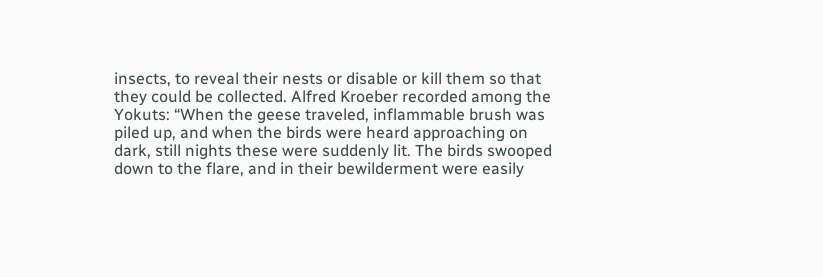insects, to reveal their nests or disable or kill them so that they could be collected. Alfred Kroeber recorded among the Yokuts: “When the geese traveled, inflammable brush was piled up, and when the birds were heard approaching on dark, still nights these were suddenly lit. The birds swooped down to the flare, and in their bewilderment were easily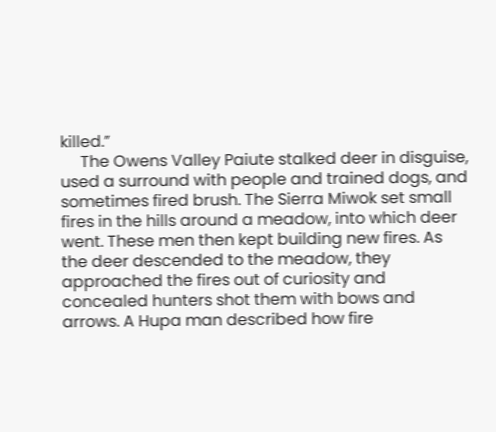killed.”
     The Owens Valley Paiute stalked deer in disguise, used a surround with people and trained dogs, and sometimes fired brush. The Sierra Miwok set small fires in the hills around a meadow, into which deer went. These men then kept building new fires. As the deer descended to the meadow, they approached the fires out of curiosity and concealed hunters shot them with bows and arrows. A Hupa man described how fire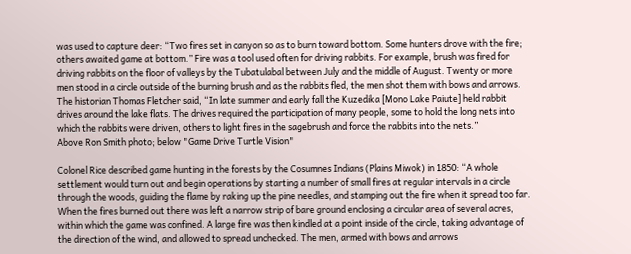was used to capture deer: “Two fires set in canyon so as to burn toward bottom. Some hunters drove with the fire; others awaited game at bottom.” Fire was a tool used often for driving rabbits. For example, brush was fired for driving rabbits on the floor of valleys by the Tubatulabal between July and the middle of August. Twenty or more men stood in a circle outside of the burning brush and as the rabbits fled, the men shot them with bows and arrows. The historian Thomas Fletcher said, “In late summer and early fall the Kuzedika [Mono Lake Paiute] held rabbit drives around the lake flats. The drives required the participation of many people, some to hold the long nets into which the rabbits were driven, others to light fires in the sagebrush and force the rabbits into the nets.”
Above Ron Smith photo; below "Game Drive Turtle Vision"

Colonel Rice described game hunting in the forests by the Cosumnes Indians (Plains Miwok) in 1850: “A whole settlement would turn out and begin operations by starting a number of small fires at regular intervals in a circle through the woods, guiding the flame by raking up the pine needles, and stamping out the fire when it spread too far. When the fires burned out there was left a narrow strip of bare ground enclosing a circular area of several acres, within which the game was confined. A large fire was then kindled at a point inside of the circle, taking advantage of the direction of the wind, and allowed to spread unchecked. The men, armed with bows and arrows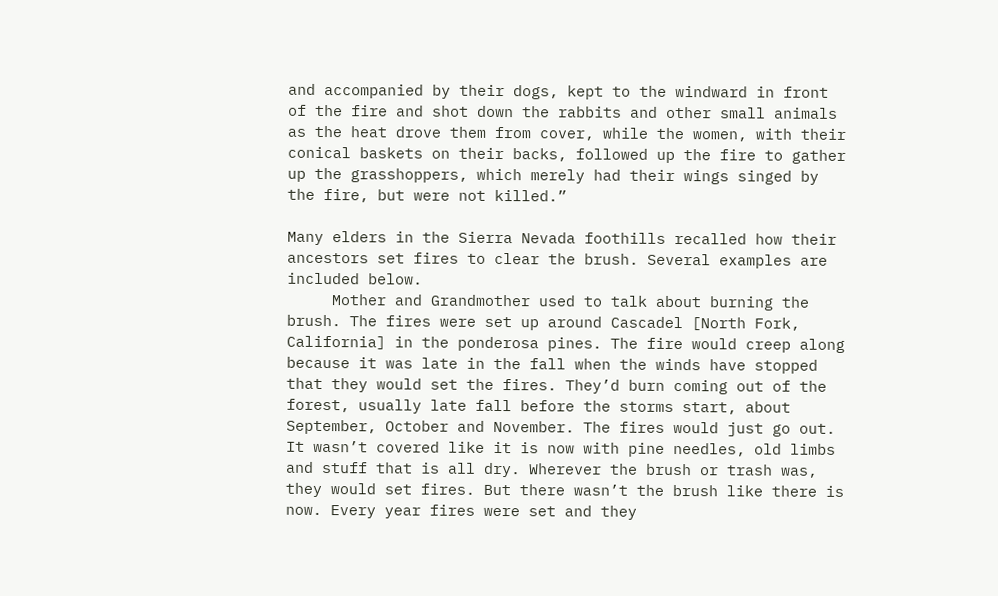and accompanied by their dogs, kept to the windward in front of the fire and shot down the rabbits and other small animals as the heat drove them from cover, while the women, with their conical baskets on their backs, followed up the fire to gather up the grasshoppers, which merely had their wings singed by the fire, but were not killed.”

Many elders in the Sierra Nevada foothills recalled how their ancestors set fires to clear the brush. Several examples are included below.
     Mother and Grandmother used to talk about burning the brush. The fires were set up around Cascadel [North Fork, California] in the ponderosa pines. The fire would creep along because it was late in the fall when the winds have stopped that they would set the fires. They’d burn coming out of the forest, usually late fall before the storms start, about September, October and November. The fires would just go out. It wasn’t covered like it is now with pine needles, old limbs and stuff that is all dry. Wherever the brush or trash was, they would set fires. But there wasn’t the brush like there is now. Every year fires were set and they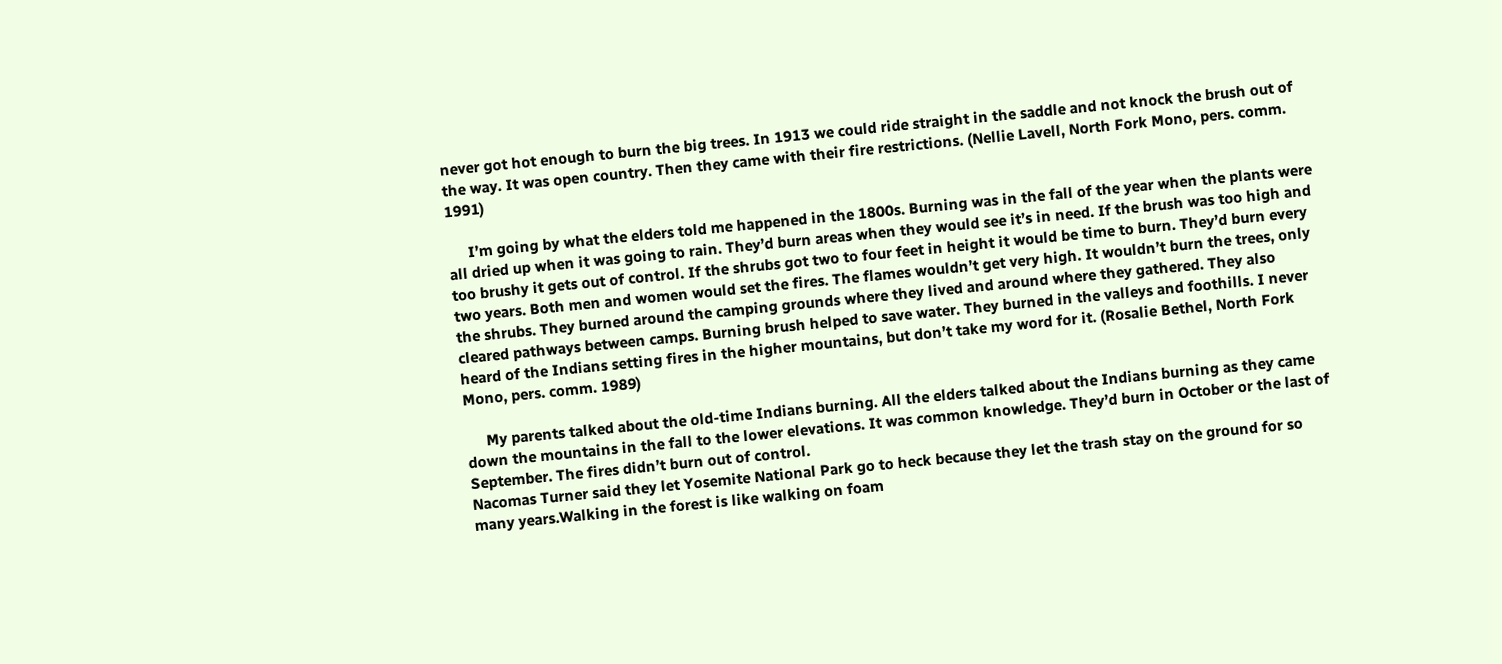never got hot enough to burn the big trees. In 1913 we could ride straight in the saddle and not knock the brush out of the way. It was open country. Then they came with their fire restrictions. (Nellie Lavell, North Fork Mono, pers. comm. 1991)

     I’m going by what the elders told me happened in the 1800s. Burning was in the fall of the year when the plants were all dried up when it was going to rain. They’d burn areas when they would see it’s in need. If the brush was too high and too brushy it gets out of control. If the shrubs got two to four feet in height it would be time to burn. They’d burn every two years. Both men and women would set the fires. The flames wouldn’t get very high. It wouldn’t burn the trees, only the shrubs. They burned around the camping grounds where they lived and around where they gathered. They also cleared pathways between camps. Burning brush helped to save water. They burned in the valleys and foothills. I never heard of the Indians setting fires in the higher mountains, but don’t take my word for it. (Rosalie Bethel, North Fork Mono, pers. comm. 1989)

     My parents talked about the old-time Indians burning. All the elders talked about the Indians burning as they came down the mountains in the fall to the lower elevations. It was common knowledge. They’d burn in October or the last of September. The fires didn’t burn out of control.
Nacomas Turner said they let Yosemite National Park go to heck because they let the trash stay on the ground for so many years.Walking in the forest is like walking on foam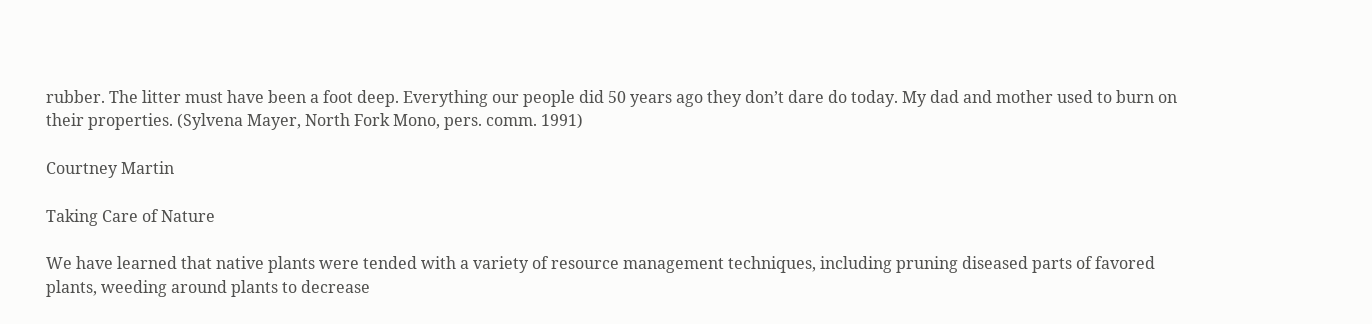rubber. The litter must have been a foot deep. Everything our people did 50 years ago they don’t dare do today. My dad and mother used to burn on their properties. (Sylvena Mayer, North Fork Mono, pers. comm. 1991)

Courtney Martin

Taking Care of Nature

We have learned that native plants were tended with a variety of resource management techniques, including pruning diseased parts of favored plants, weeding around plants to decrease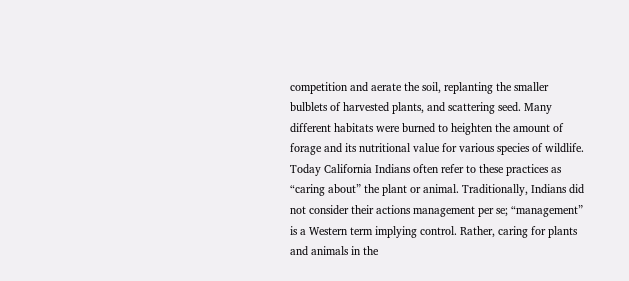competition and aerate the soil, replanting the smaller bulblets of harvested plants, and scattering seed. Many different habitats were burned to heighten the amount of forage and its nutritional value for various species of wildlife. Today California Indians often refer to these practices as “caring about” the plant or animal. Traditionally, Indians did not consider their actions management per se; “management” is a Western term implying control. Rather, caring for plants and animals in the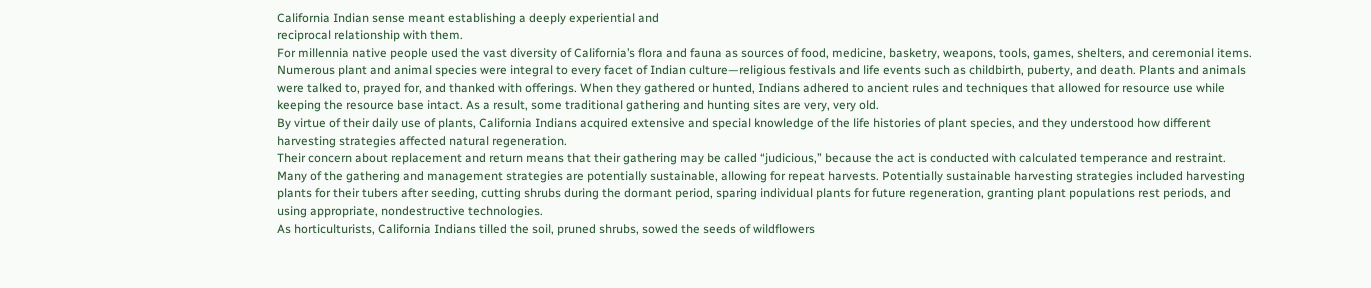California Indian sense meant establishing a deeply experiential and
reciprocal relationship with them.
For millennia native people used the vast diversity of California’s flora and fauna as sources of food, medicine, basketry, weapons, tools, games, shelters, and ceremonial items. Numerous plant and animal species were integral to every facet of Indian culture—religious festivals and life events such as childbirth, puberty, and death. Plants and animals were talked to, prayed for, and thanked with offerings. When they gathered or hunted, Indians adhered to ancient rules and techniques that allowed for resource use while keeping the resource base intact. As a result, some traditional gathering and hunting sites are very, very old.
By virtue of their daily use of plants, California Indians acquired extensive and special knowledge of the life histories of plant species, and they understood how different harvesting strategies affected natural regeneration.
Their concern about replacement and return means that their gathering may be called “judicious,” because the act is conducted with calculated temperance and restraint. Many of the gathering and management strategies are potentially sustainable, allowing for repeat harvests. Potentially sustainable harvesting strategies included harvesting plants for their tubers after seeding, cutting shrubs during the dormant period, sparing individual plants for future regeneration, granting plant populations rest periods, and using appropriate, nondestructive technologies.
As horticulturists, California Indians tilled the soil, pruned shrubs, sowed the seeds of wildflowers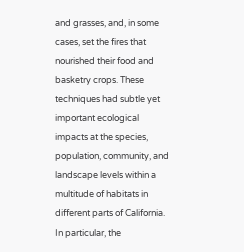and grasses, and, in some cases, set the fires that nourished their food and basketry crops. These techniques had subtle yet important ecological impacts at the species, population, community, and landscape levels within a multitude of habitats in different parts of California.
In particular, the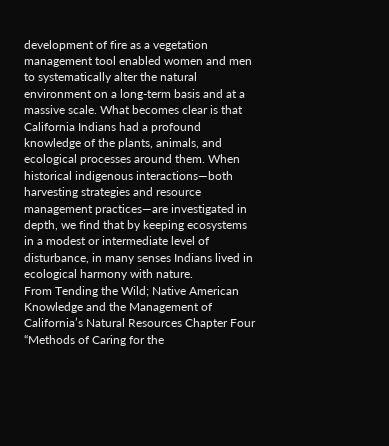development of fire as a vegetation management tool enabled women and men to systematically alter the natural environment on a long-term basis and at a massive scale. What becomes clear is that California Indians had a profound knowledge of the plants, animals, and ecological processes around them. When historical indigenous interactions—both harvesting strategies and resource management practices—are investigated in depth, we find that by keeping ecosystems in a modest or intermediate level of disturbance, in many senses Indians lived in ecological harmony with nature.
From Tending the Wild; Native American Knowledge and the Management of California’s Natural Resources Chapter Four “Methods of Caring for the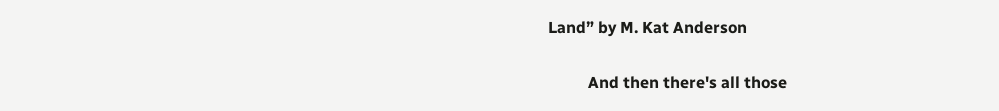Land” by M. Kat Anderson

          And then there's all those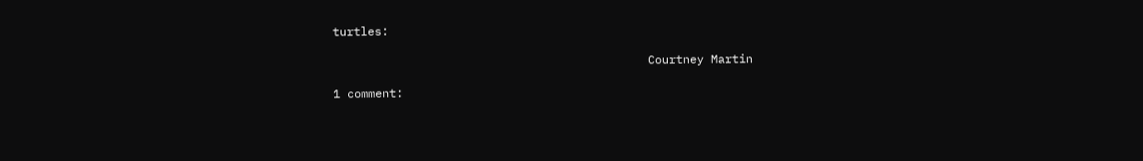turtles:

                                             Courtney Martin

1 comment: